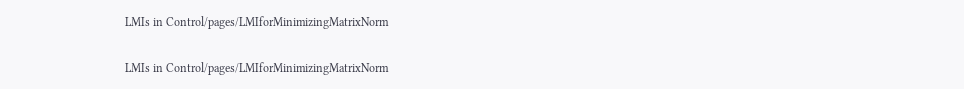LMIs in Control/pages/LMIforMinimizingMatrixNorm

LMIs in Control/pages/LMIforMinimizingMatrixNorm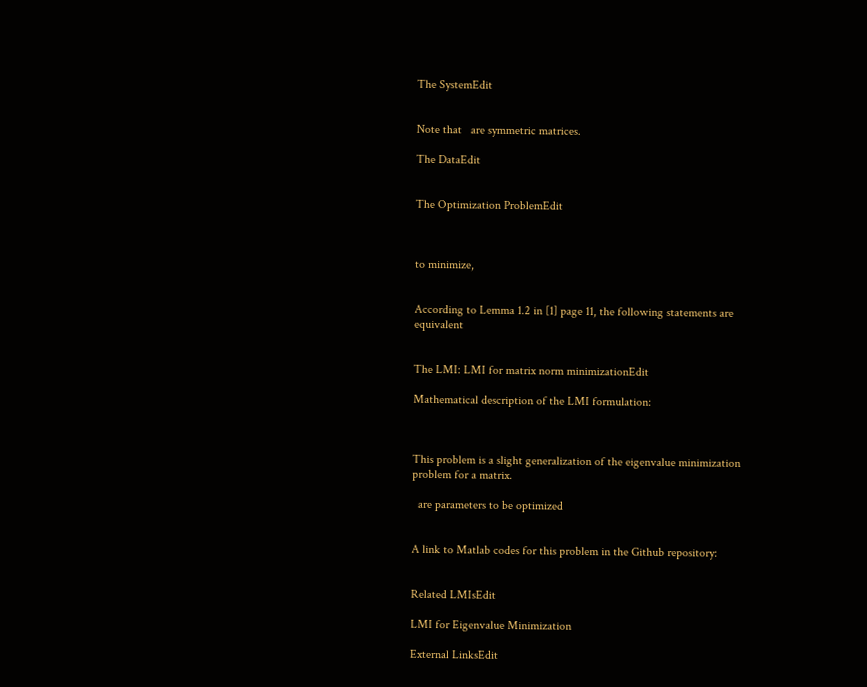The SystemEdit


Note that   are symmetric matrices.

The DataEdit


The Optimization ProblemEdit



to minimize,


According to Lemma 1.2 in [1] page 11, the following statements are equivalent


The LMI: LMI for matrix norm minimizationEdit

Mathematical description of the LMI formulation:



This problem is a slight generalization of the eigenvalue minimization problem for a matrix.

  are parameters to be optimized


A link to Matlab codes for this problem in the Github repository:


Related LMIsEdit

LMI for Eigenvalue Minimization

External LinksEdit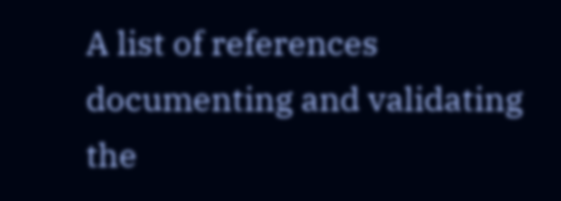A list of references documenting and validating the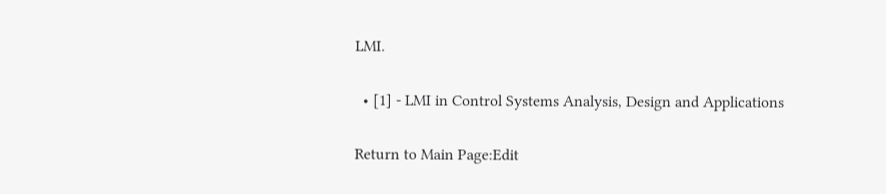LMI.

  • [1] - LMI in Control Systems Analysis, Design and Applications

Return to Main Page:Edit